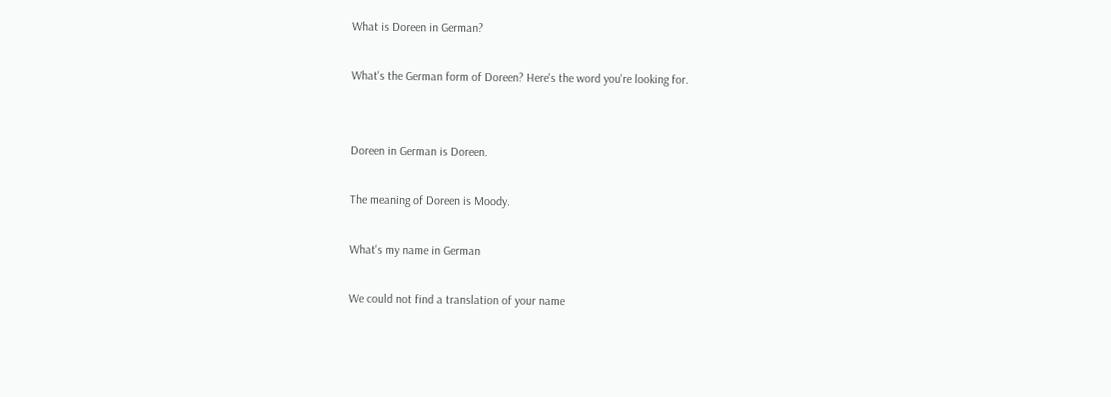What is Doreen in German?

What's the German form of Doreen? Here's the word you're looking for.


Doreen in German is Doreen.

The meaning of Doreen is Moody.

What's my name in German

We could not find a translation of your name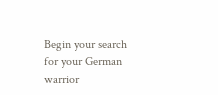Begin your search for your German warrior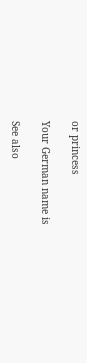or princess

Your German name is

See also